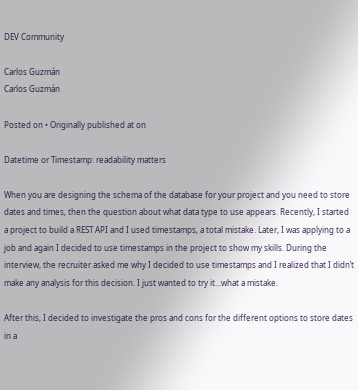DEV Community

Carlos Guzmán
Carlos Guzmán

Posted on • Originally published at on

Datetime or Timestamp: readability matters

When you are designing the schema of the database for your project and you need to store dates and times, then the question about what data type to use appears. Recently, I started a project to build a REST API and I used timestamps, a total mistake. Later, I was applying to a job and again I decided to use timestamps in the project to show my skills. During the interview, the recruiter asked me why I decided to use timestamps and I realized that I didn’t make any analysis for this decision. I just wanted to try it…what a mistake.

After this, I decided to investigate the pros and cons for the different options to store dates in a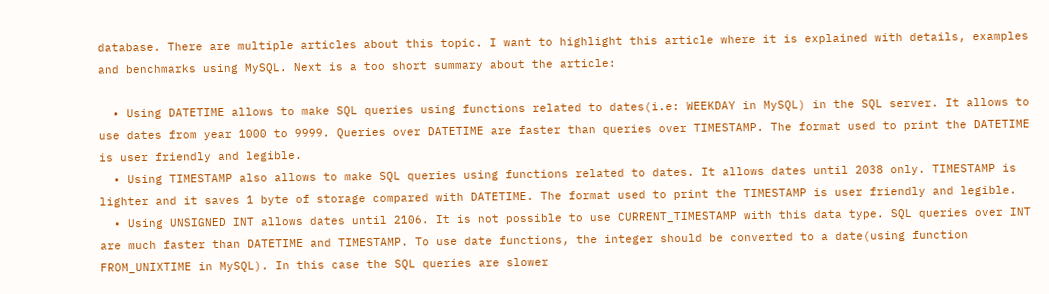database. There are multiple articles about this topic. I want to highlight this article where it is explained with details, examples and benchmarks using MySQL. Next is a too short summary about the article:

  • Using DATETIME allows to make SQL queries using functions related to dates(i.e: WEEKDAY in MySQL) in the SQL server. It allows to use dates from year 1000 to 9999. Queries over DATETIME are faster than queries over TIMESTAMP. The format used to print the DATETIME is user friendly and legible.
  • Using TIMESTAMP also allows to make SQL queries using functions related to dates. It allows dates until 2038 only. TIMESTAMP is lighter and it saves 1 byte of storage compared with DATETIME. The format used to print the TIMESTAMP is user friendly and legible.
  • Using UNSIGNED INT allows dates until 2106. It is not possible to use CURRENT_TIMESTAMP with this data type. SQL queries over INT are much faster than DATETIME and TIMESTAMP. To use date functions, the integer should be converted to a date(using function FROM_UNIXTIME in MySQL). In this case the SQL queries are slower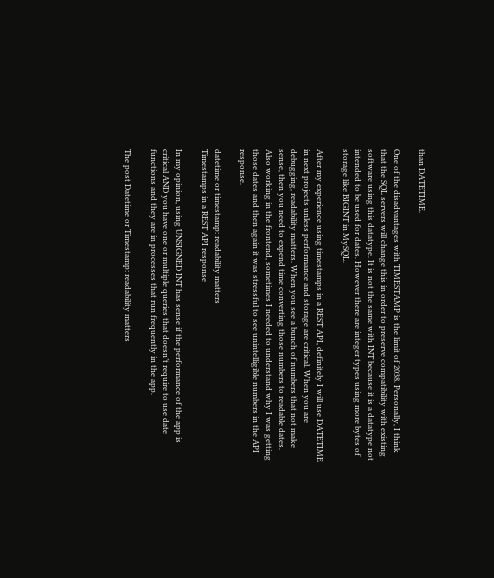than DATETIME.

One of the disadvantages with TIMESTAMP is the limit of 2038. Personally, I think that the SQL servers will change this in order to preserve compatibility with existing software using this datatype. It is not the same with INT because it is a datatype not intended to be used for dates. However there are integer types using more bytes of storage like BIGINT in MySQL.

After my experience using timestamps in a REST API, definitely I will use DATETIME in next projects unless performance and storage are critical. When you are debugging, readability matters. When you see a bunch of numbers that not make sense, then you need to expend time converting those numbers to readable dates. Also working in the frontend, sometimes I needed to understand why I was getting those dates and then again it was stressful to see unintelligible numbers in the API response.

datetime or timestamp: readability matters
Timestamps in a REST API response

In my opinion, using UNSIGNED INT has sense if the performance of the app is critical AND you have one or multiple queries that doesn’t require to use date functions and they are in processes that run frequently in the app.

The post Datetime or Timestamp: readability matters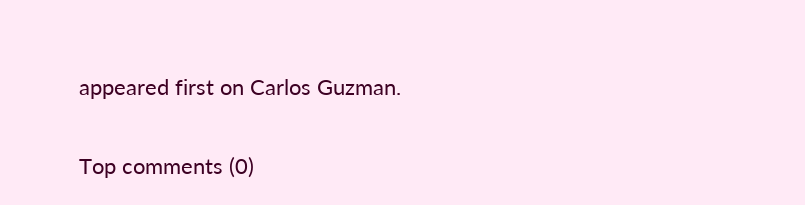appeared first on Carlos Guzman.

Top comments (0)